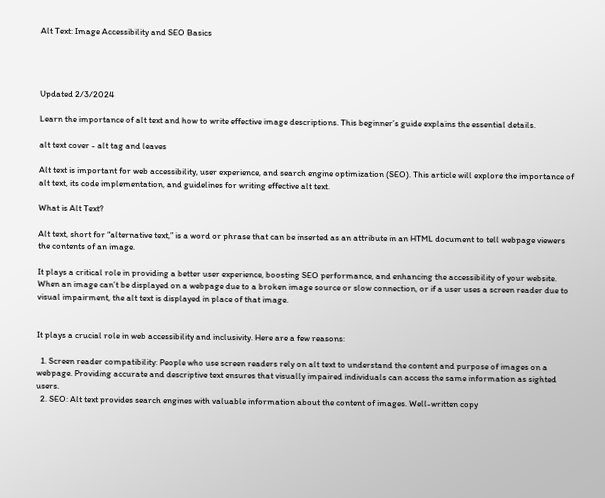Alt Text: Image Accessibility and SEO Basics




Updated 2/3/2024

Learn the importance of alt text and how to write effective image descriptions. This beginner’s guide explains the essential details.

alt text cover - alt tag and leaves

Alt text is important for web accessibility, user experience, and search engine optimization (SEO). This article will explore the importance of alt text, its code implementation, and guidelines for writing effective alt text.

What is Alt Text?

Alt text, short for “alternative text,” is a word or phrase that can be inserted as an attribute in an HTML document to tell webpage viewers the contents of an image.

It plays a critical role in providing a better user experience, boosting SEO performance, and enhancing the accessibility of your website. When an image can’t be displayed on a webpage due to a broken image source or slow connection, or if a user uses a screen reader due to visual impairment, the alt text is displayed in place of that image.


It plays a crucial role in web accessibility and inclusivity. Here are a few reasons:

  1. Screen reader compatibility: People who use screen readers rely on alt text to understand the content and purpose of images on a webpage. Providing accurate and descriptive text ensures that visually impaired individuals can access the same information as sighted users.
  2. SEO: Alt text provides search engines with valuable information about the content of images. Well-written copy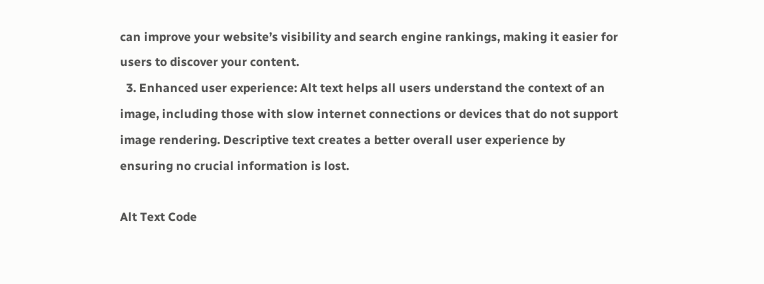can improve your website’s visibility and search engine rankings, making it easier for users to discover your content.
  3. Enhanced user experience: Alt text helps all users understand the context of an image, including those with slow internet connections or devices that do not support image rendering. Descriptive text creates a better overall user experience by ensuring no crucial information is lost.

Alt Text Code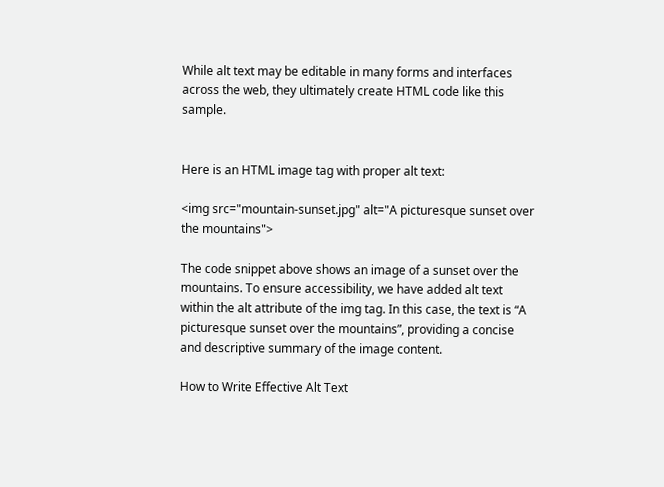While alt text may be editable in many forms and interfaces across the web, they ultimately create HTML code like this sample.


Here is an HTML image tag with proper alt text:

<img src="mountain-sunset.jpg" alt="A picturesque sunset over the mountains">

The code snippet above shows an image of a sunset over the mountains. To ensure accessibility, we have added alt text within the alt attribute of the img tag. In this case, the text is “A picturesque sunset over the mountains”, providing a concise and descriptive summary of the image content.

How to Write Effective Alt Text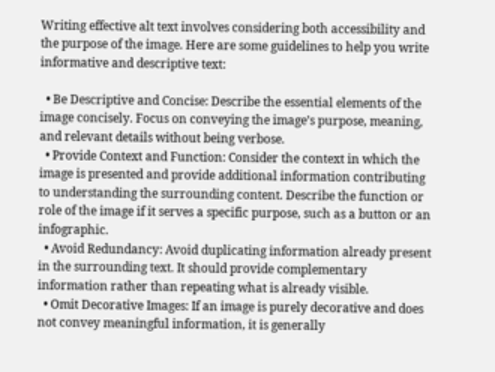Writing effective alt text involves considering both accessibility and the purpose of the image. Here are some guidelines to help you write informative and descriptive text:

  • Be Descriptive and Concise: Describe the essential elements of the image concisely. Focus on conveying the image’s purpose, meaning, and relevant details without being verbose.
  • Provide Context and Function: Consider the context in which the image is presented and provide additional information contributing to understanding the surrounding content. Describe the function or role of the image if it serves a specific purpose, such as a button or an infographic.
  • Avoid Redundancy: Avoid duplicating information already present in the surrounding text. It should provide complementary information rather than repeating what is already visible.
  • Omit Decorative Images: If an image is purely decorative and does not convey meaningful information, it is generally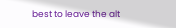best to leave the alt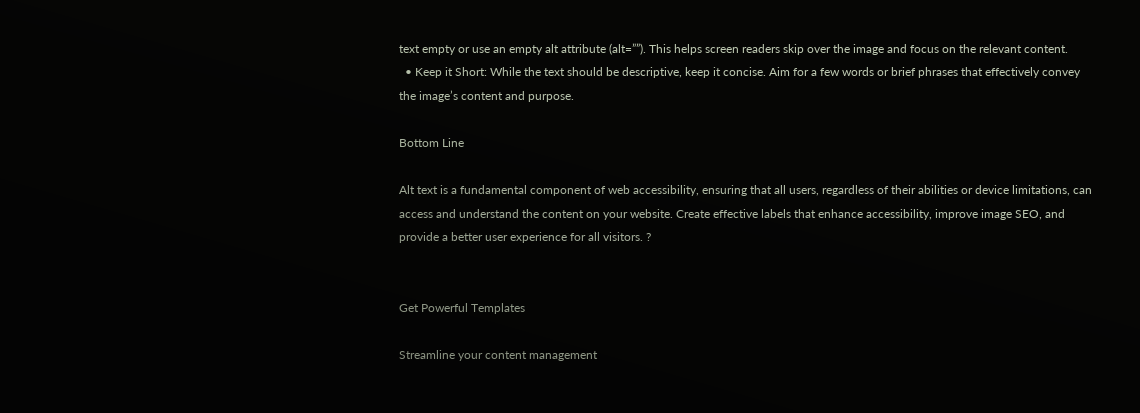text empty or use an empty alt attribute (alt=””). This helps screen readers skip over the image and focus on the relevant content.
  • Keep it Short: While the text should be descriptive, keep it concise. Aim for a few words or brief phrases that effectively convey the image’s content and purpose.

Bottom Line

Alt text is a fundamental component of web accessibility, ensuring that all users, regardless of their abilities or device limitations, can access and understand the content on your website. Create effective labels that enhance accessibility, improve image SEO, and provide a better user experience for all visitors. ?


Get Powerful Templates

Streamline your content management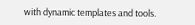with dynamic templates and tools.